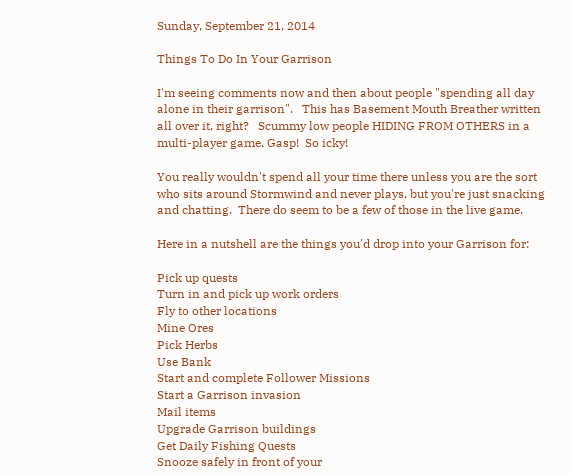Sunday, September 21, 2014

Things To Do In Your Garrison

I'm seeing comments now and then about people "spending all day alone in their garrison".   This has Basement Mouth Breather written all over it, right?   Scummy low people HIDING FROM OTHERS in a multi-player game. Gasp!  So icky!

You really wouldn't spend all your time there unless you are the sort who sits around Stormwind and never plays, but you're just snacking and chatting.  There do seem to be a few of those in the live game.

Here in a nutshell are the things you'd drop into your Garrison for:

Pick up quests
Turn in and pick up work orders
Fly to other locations
Mine Ores
Pick Herbs
Use Bank
Start and complete Follower Missions
Start a Garrison invasion
Mail items
Upgrade Garrison buildings
Get Daily Fishing Quests
Snooze safely in front of your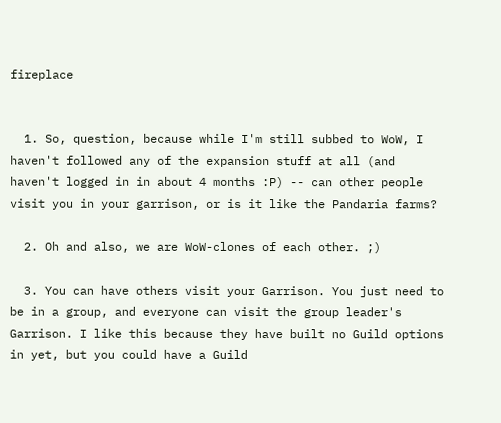fireplace


  1. So, question, because while I'm still subbed to WoW, I haven't followed any of the expansion stuff at all (and haven't logged in in about 4 months :P) -- can other people visit you in your garrison, or is it like the Pandaria farms?

  2. Oh and also, we are WoW-clones of each other. ;)

  3. You can have others visit your Garrison. You just need to be in a group, and everyone can visit the group leader's Garrison. I like this because they have built no Guild options in yet, but you could have a Guild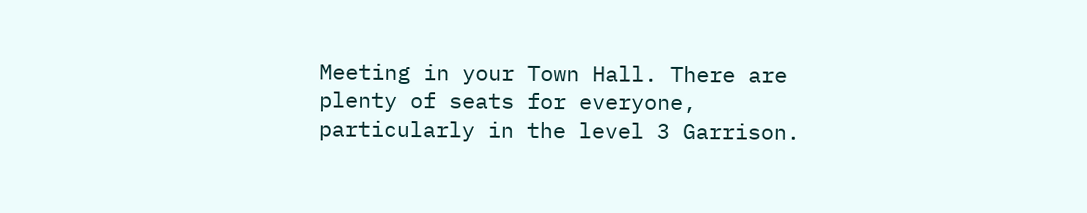Meeting in your Town Hall. There are plenty of seats for everyone, particularly in the level 3 Garrison.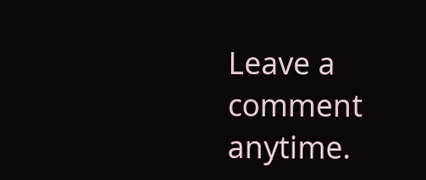Leave a comment anytime.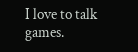I love to talk games.